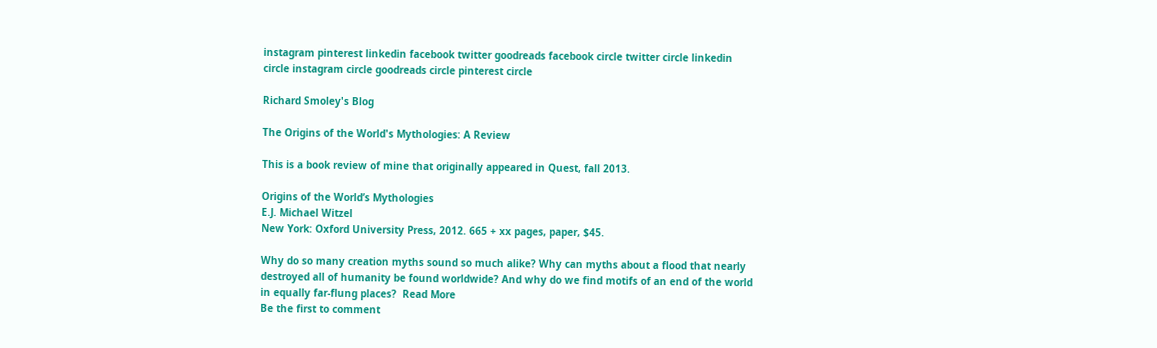instagram pinterest linkedin facebook twitter goodreads facebook circle twitter circle linkedin circle instagram circle goodreads circle pinterest circle

Richard Smoley's Blog

The Origins of the World's Mythologies: A Review

This is a book review of mine that originally appeared in Quest, fall 2013.

Origins of the World’s Mythologies
E.J. Michael Witzel
New York: Oxford University Press, 2012. 665 + xx pages, paper, $45.

Why do so many creation myths sound so much alike? Why can myths about a flood that nearly destroyed all of humanity be found worldwide? And why do we find motifs of an end of the world in equally far-flung places?  Read More
Be the first to comment